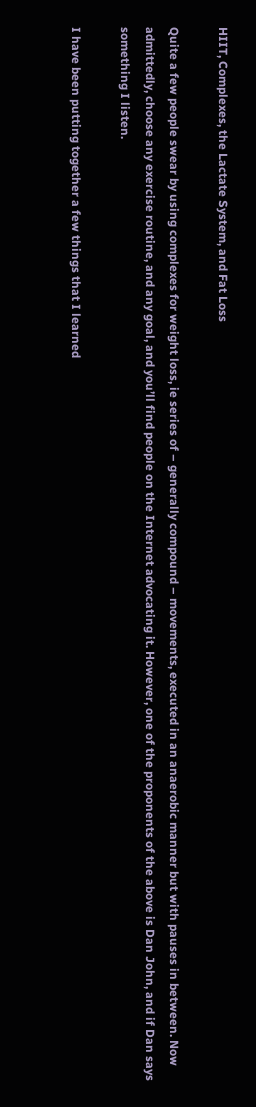HIIT, Complexes, the Lactate System, and Fat Loss

Quite a few people swear by using complexes for weight loss, ie series of – generally compound – movements, executed in an anaerobic manner but with pauses in between. Now admittedly, choose any exercise routine, and any goal, and you’ll find people on the Internet advocating it. However, one of the proponents of the above is Dan John, and if Dan says something I listen.

I have been putting together a few things that I learned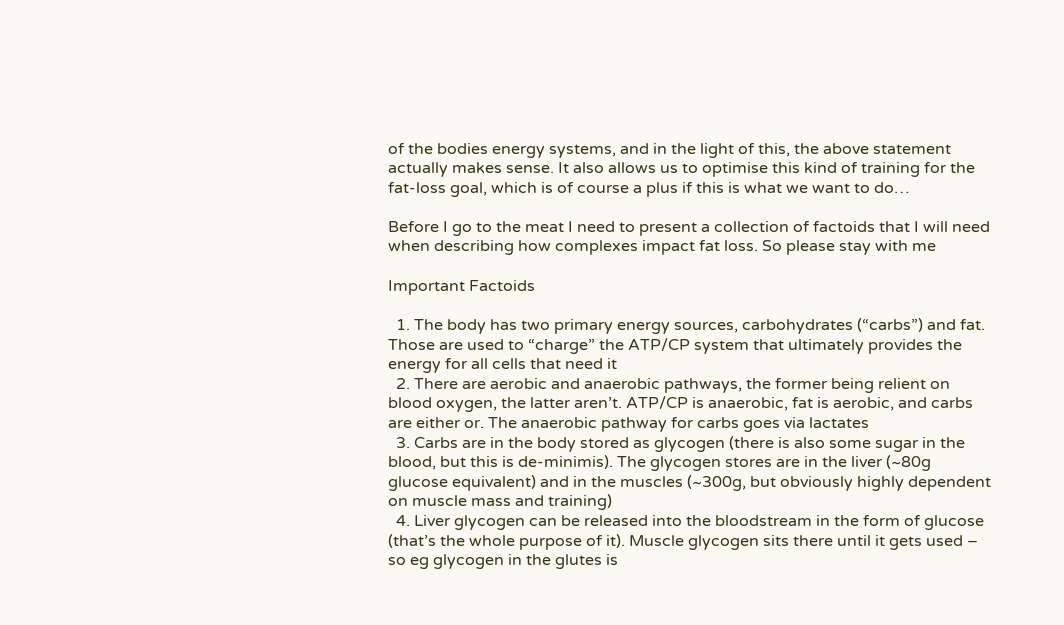of the bodies energy systems, and in the light of this, the above statement actually makes sense. It also allows us to optimise this kind of training for the fat-loss goal, which is of course a plus if this is what we want to do…

Before I go to the meat I need to present a collection of factoids that I will need when describing how complexes impact fat loss. So please stay with me

Important Factoids

  1. The body has two primary energy sources, carbohydrates (“carbs”) and fat. Those are used to “charge” the ATP/CP system that ultimately provides the energy for all cells that need it
  2. There are aerobic and anaerobic pathways, the former being relient on blood oxygen, the latter aren’t. ATP/CP is anaerobic, fat is aerobic, and carbs are either or. The anaerobic pathway for carbs goes via lactates
  3. Carbs are in the body stored as glycogen (there is also some sugar in the blood, but this is de-minimis). The glycogen stores are in the liver (~80g glucose equivalent) and in the muscles (~300g, but obviously highly dependent on muscle mass and training)
  4. Liver glycogen can be released into the bloodstream in the form of glucose (that’s the whole purpose of it). Muscle glycogen sits there until it gets used – so eg glycogen in the glutes is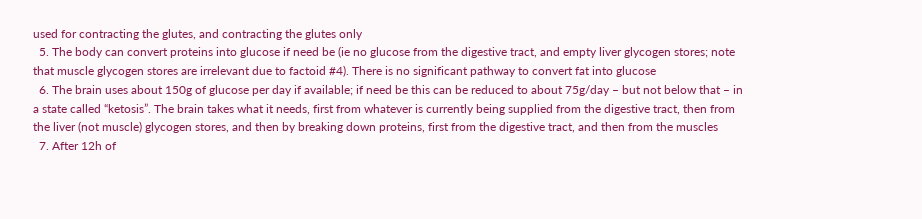used for contracting the glutes, and contracting the glutes only
  5. The body can convert proteins into glucose if need be (ie no glucose from the digestive tract, and empty liver glycogen stores; note that muscle glycogen stores are irrelevant due to factoid #4). There is no significant pathway to convert fat into glucose
  6. The brain uses about 150g of glucose per day if available; if need be this can be reduced to about 75g/day – but not below that – in a state called “ketosis”. The brain takes what it needs, first from whatever is currently being supplied from the digestive tract, then from the liver (not muscle) glycogen stores, and then by breaking down proteins, first from the digestive tract, and then from the muscles
  7. After 12h of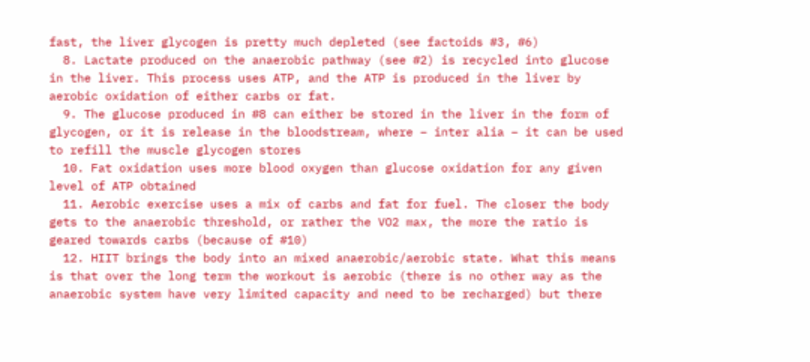fast, the liver glycogen is pretty much depleted (see factoids #3, #6)
  8. Lactate produced on the anaerobic pathway (see #2) is recycled into glucose in the liver. This process uses ATP, and the ATP is produced in the liver by aerobic oxidation of either carbs or fat.
  9. The glucose produced in #8 can either be stored in the liver in the form of glycogen, or it is release in the bloodstream, where – inter alia – it can be used to refill the muscle glycogen stores
  10. Fat oxidation uses more blood oxygen than glucose oxidation for any given level of ATP obtained
  11. Aerobic exercise uses a mix of carbs and fat for fuel. The closer the body gets to the anaerobic threshold, or rather the VO2 max, the more the ratio is geared towards carbs (because of #10)
  12. HIIT brings the body into an mixed anaerobic/aerobic state. What this means is that over the long term the workout is aerobic (there is no other way as the anaerobic system have very limited capacity and need to be recharged) but there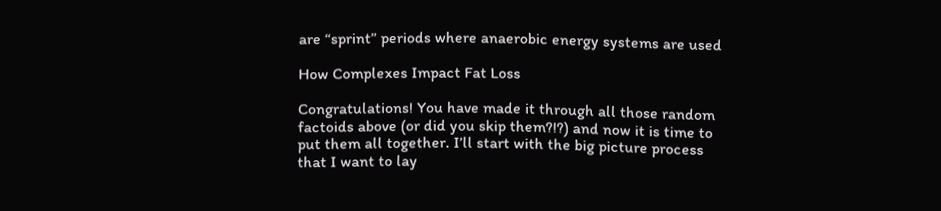are “sprint” periods where anaerobic energy systems are used

How Complexes Impact Fat Loss

Congratulations! You have made it through all those random factoids above (or did you skip them?!?) and now it is time to put them all together. I’ll start with the big picture process that I want to lay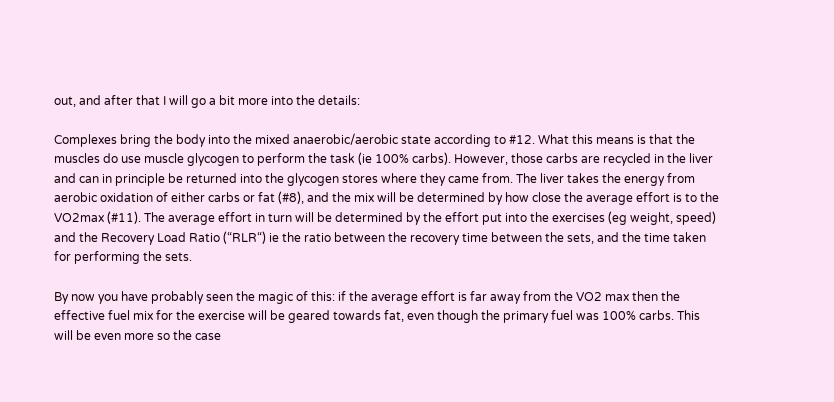out, and after that I will go a bit more into the details:

Complexes bring the body into the mixed anaerobic/aerobic state according to #12. What this means is that the muscles do use muscle glycogen to perform the task (ie 100% carbs). However, those carbs are recycled in the liver and can in principle be returned into the glycogen stores where they came from. The liver takes the energy from aerobic oxidation of either carbs or fat (#8), and the mix will be determined by how close the average effort is to the VO2max (#11). The average effort in turn will be determined by the effort put into the exercises (eg weight, speed) and the Recovery Load Ratio (“RLR“) ie the ratio between the recovery time between the sets, and the time taken for performing the sets.

By now you have probably seen the magic of this: if the average effort is far away from the VO2 max then the effective fuel mix for the exercise will be geared towards fat, even though the primary fuel was 100% carbs. This will be even more so the case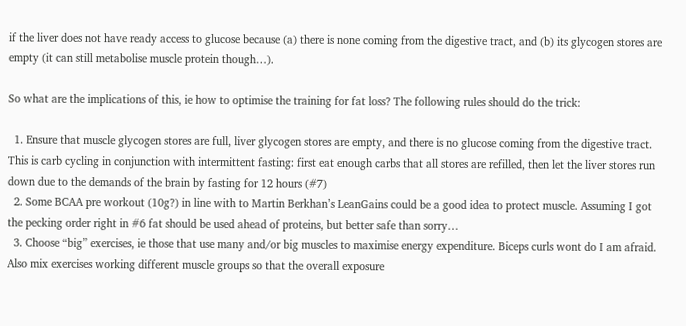if the liver does not have ready access to glucose because (a) there is none coming from the digestive tract, and (b) its glycogen stores are empty (it can still metabolise muscle protein though…).

So what are the implications of this, ie how to optimise the training for fat loss? The following rules should do the trick:

  1. Ensure that muscle glycogen stores are full, liver glycogen stores are empty, and there is no glucose coming from the digestive tract. This is carb cycling in conjunction with intermittent fasting: first eat enough carbs that all stores are refilled, then let the liver stores run down due to the demands of the brain by fasting for 12 hours (#7)
  2. Some BCAA pre workout (10g?) in line with to Martin Berkhan’s LeanGains could be a good idea to protect muscle. Assuming I got the pecking order right in #6 fat should be used ahead of proteins, but better safe than sorry…
  3. Choose “big” exercises, ie those that use many and/or big muscles to maximise energy expenditure. Biceps curls wont do I am afraid. Also mix exercises working different muscle groups so that the overall exposure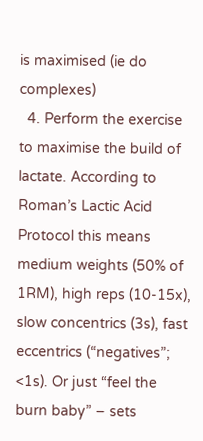is maximised (ie do complexes)
  4. Perform the exercise to maximise the build of lactate. According to Roman’s Lactic Acid Protocol this means medium weights (50% of 1RM), high reps (10-15x), slow concentrics (3s), fast eccentrics (“negatives”; <1s). Or just “feel the burn baby” – sets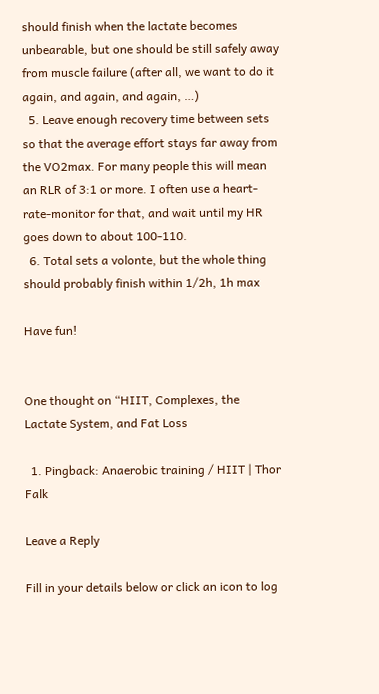should finish when the lactate becomes unbearable, but one should be still safely away from muscle failure (after all, we want to do it again, and again, and again, …)
  5. Leave enough recovery time between sets so that the average effort stays far away from the VO2max. For many people this will mean an RLR of 3:1 or more. I often use a heart-rate-monitor for that, and wait until my HR goes down to about 100-110.
  6. Total sets a volonte, but the whole thing should probably finish within 1/2h, 1h max

Have fun!


One thought on “HIIT, Complexes, the Lactate System, and Fat Loss

  1. Pingback: Anaerobic training / HIIT | Thor Falk

Leave a Reply

Fill in your details below or click an icon to log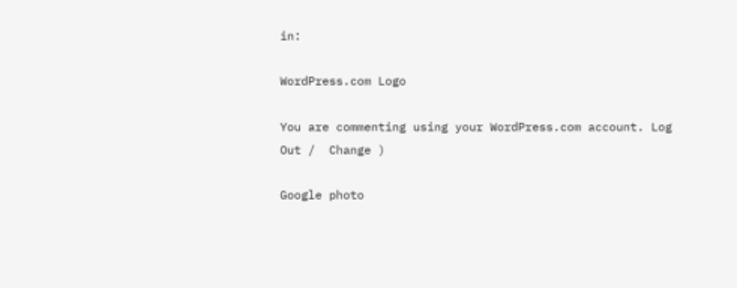in:

WordPress.com Logo

You are commenting using your WordPress.com account. Log Out /  Change )

Google photo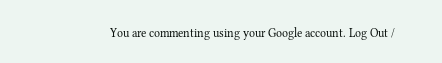You are commenting using your Google account. Log Out /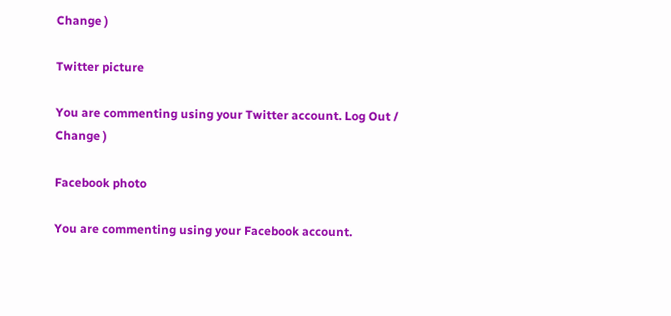Change )

Twitter picture

You are commenting using your Twitter account. Log Out /  Change )

Facebook photo

You are commenting using your Facebook account.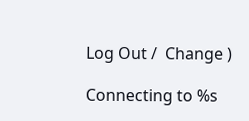Log Out /  Change )

Connecting to %s